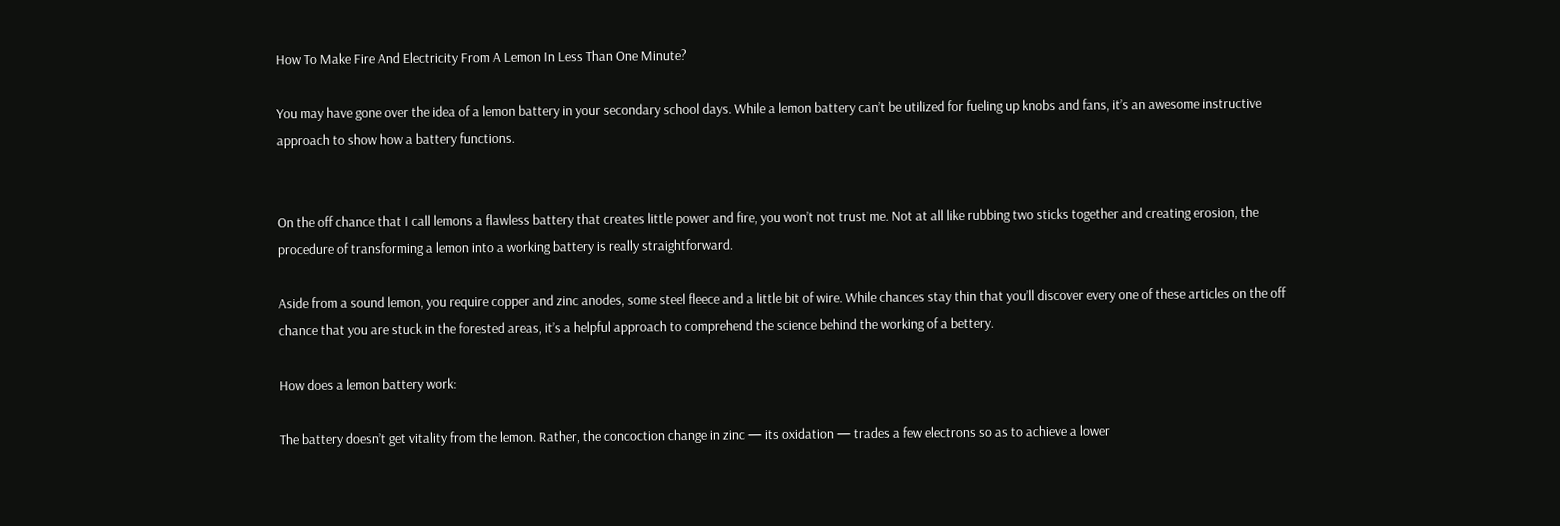How To Make Fire And Electricity From A Lemon In Less Than One Minute?

You may have gone over the idea of a lemon battery in your secondary school days. While a lemon battery can’t be utilized for fueling up knobs and fans, it’s an awesome instructive approach to show how a battery functions.


On the off chance that I call lemons a flawless battery that creates little power and fire, you won’t not trust me. Not at all like rubbing two sticks together and creating erosion, the procedure of transforming a lemon into a working battery is really straightforward.

Aside from a sound lemon, you require copper and zinc anodes, some steel fleece and a little bit of wire. While chances stay thin that you’ll discover every one of these articles on the off chance that you are stuck in the forested areas, it’s a helpful approach to comprehend the science behind the working of a bettery.

How does a lemon battery work:

The battery doesn’t get vitality from the lemon. Rather, the concoction change in zinc — its oxidation — trades a few electrons so as to achieve a lower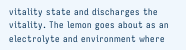vitality state and discharges the vitality. The lemon goes about as an electrolyte and environment where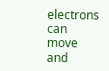electrons can move and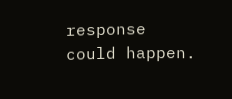response could happen.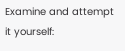Examine and attempt it yourself: